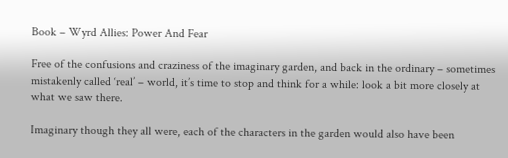Book – Wyrd Allies: Power And Fear

Free of the confusions and craziness of the imaginary garden, and back in the ordinary – sometimes mistakenly called ‘real’ – world, it’s time to stop and think for a while: look a bit more closely at what we saw there.

Imaginary though they all were, each of the characters in the garden would also have been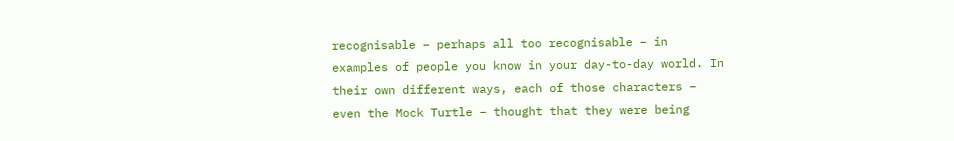recognisable – perhaps all too recognisable – in examples of people you know in your day-to-day world. In their own different ways, each of those characters – even the Mock Turtle – thought that they were being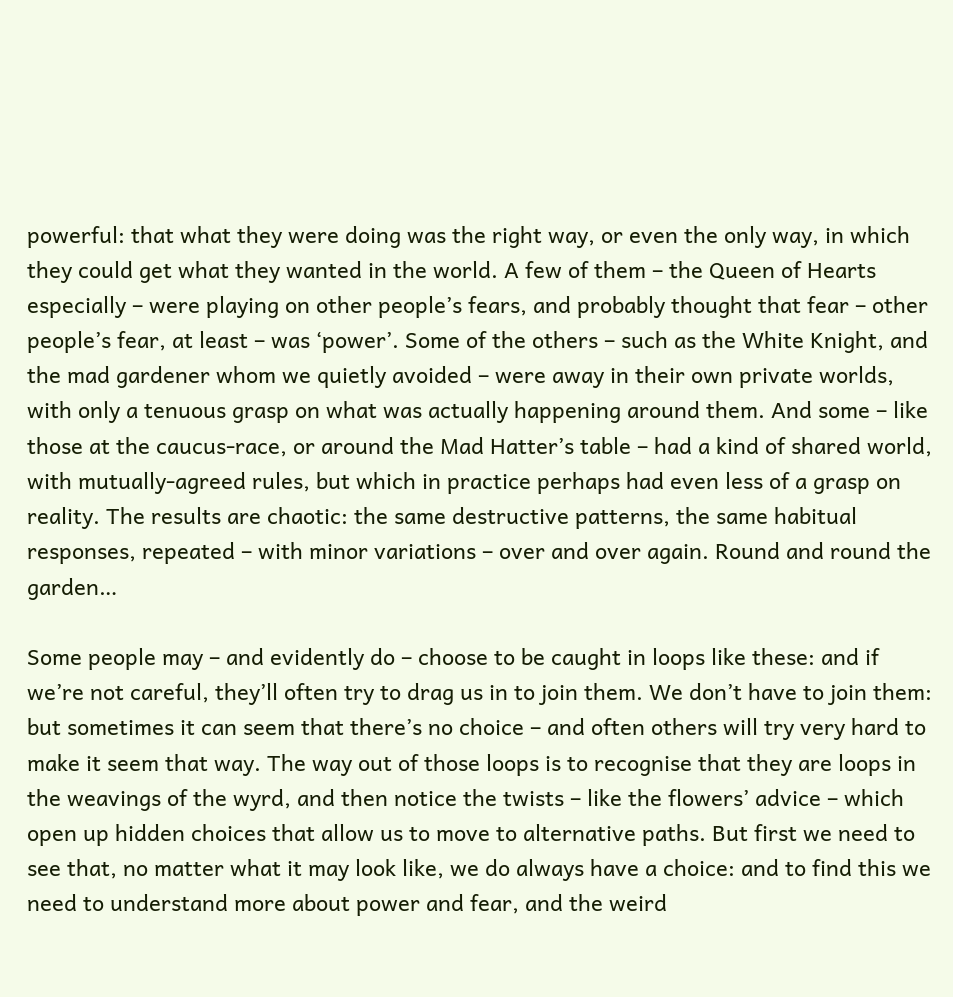powerful: that what they were doing was the right way, or even the only way, in which they could get what they wanted in the world. A few of them – the Queen of Hearts especially – were playing on other people’s fears, and probably thought that fear – other people’s fear, at least – was ‘power’. Some of the others – such as the White Knight, and the mad gardener whom we quietly avoided – were away in their own private worlds, with only a tenuous grasp on what was actually happening around them. And some – like those at the caucus-race, or around the Mad Hatter’s table – had a kind of shared world, with mutually-agreed rules, but which in practice perhaps had even less of a grasp on reality. The results are chaotic: the same destructive patterns, the same habitual responses, repeated – with minor variations – over and over again. Round and round the garden…

Some people may – and evidently do – choose to be caught in loops like these: and if we’re not careful, they’ll often try to drag us in to join them. We don’t have to join them: but sometimes it can seem that there’s no choice – and often others will try very hard to make it seem that way. The way out of those loops is to recognise that they are loops in the weavings of the wyrd, and then notice the twists – like the flowers’ advice – which open up hidden choices that allow us to move to alternative paths. But first we need to see that, no matter what it may look like, we do always have a choice: and to find this we need to understand more about power and fear, and the weird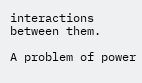interactions between them.

A problem of power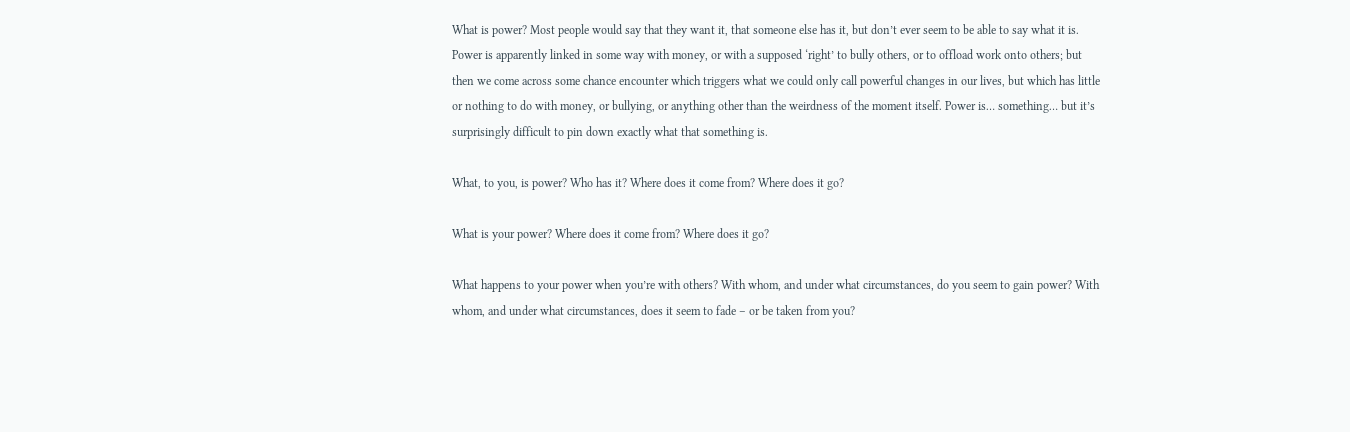What is power? Most people would say that they want it, that someone else has it, but don’t ever seem to be able to say what it is. Power is apparently linked in some way with money, or with a supposed ‘right’ to bully others, or to offload work onto others; but then we come across some chance encounter which triggers what we could only call powerful changes in our lives, but which has little or nothing to do with money, or bullying, or anything other than the weirdness of the moment itself. Power is… something… but it’s surprisingly difficult to pin down exactly what that something is.

What, to you, is power? Who has it? Where does it come from? Where does it go?

What is your power? Where does it come from? Where does it go?

What happens to your power when you’re with others? With whom, and under what circumstances, do you seem to gain power? With whom, and under what circumstances, does it seem to fade – or be taken from you?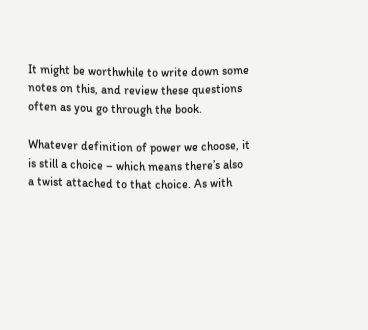It might be worthwhile to write down some notes on this, and review these questions often as you go through the book.

Whatever definition of power we choose, it is still a choice – which means there’s also a twist attached to that choice. As with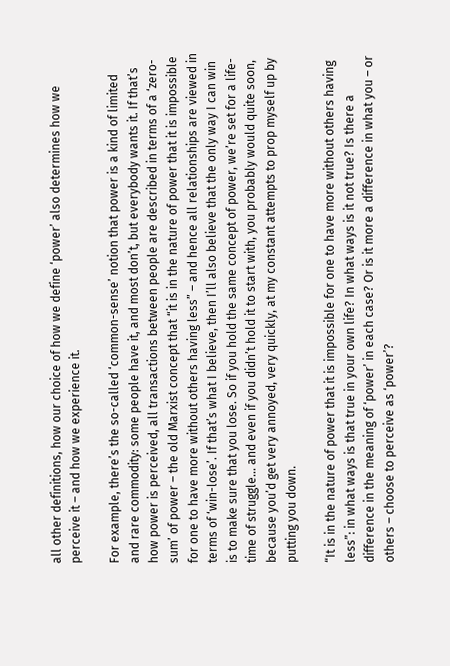all other definitions, how our choice of how we define ‘power’ also determines how we perceive it – and how we experience it.

For example, there’s the so-called ‘common-sense’ notion that power is a kind of limited and rare commodity: some people have it, and most don’t, but everybody wants it. If that’s how power is perceived, all transactions between people are described in terms of a ‘zero-sum’ of power – the old Marxist concept that “it is in the nature of power that it is impossible for one to have more without others having less” – and hence all relationships are viewed in terms of ‘win-lose’. If that’s what I believe, then I’ll also believe that the only way I can win is to make sure that you lose. So if you hold the same concept of power, we’re set for a life-time of struggle… and even if you didn’t hold it to start with, you probably would quite soon, because you’d get very annoyed, very quickly, at my constant attempts to prop myself up by putting you down.

“It is in the nature of power that it is impossible for one to have more without others having less”: in what ways is that true in your own life? In what ways is it not true? Is there a difference in the meaning of ‘power’ in each case? Or is it more a difference in what you – or others – choose to perceive as ‘power’?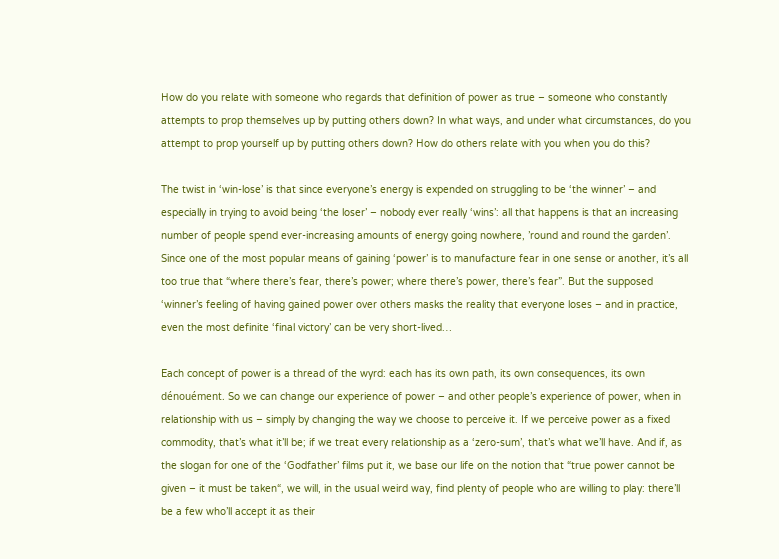How do you relate with someone who regards that definition of power as true – someone who constantly attempts to prop themselves up by putting others down? In what ways, and under what circumstances, do you attempt to prop yourself up by putting others down? How do others relate with you when you do this?

The twist in ‘win-lose’ is that since everyone’s energy is expended on struggling to be ‘the winner’ – and especially in trying to avoid being ‘the loser’ – nobody ever really ‘wins’: all that happens is that an increasing number of people spend ever-increasing amounts of energy going nowhere, ’round and round the garden’. Since one of the most popular means of gaining ‘power’ is to manufacture fear in one sense or another, it’s all too true that “where there’s fear, there’s power; where there’s power, there’s fear”. But the supposed ‘winner’s feeling of having gained power over others masks the reality that everyone loses – and in practice, even the most definite ‘final victory’ can be very short-lived…

Each concept of power is a thread of the wyrd: each has its own path, its own consequences, its own dénouément. So we can change our experience of power – and other people’s experience of power, when in relationship with us – simply by changing the way we choose to perceive it. If we perceive power as a fixed commodity, that’s what it’ll be; if we treat every relationship as a ‘zero-sum’, that’s what we’ll have. And if, as the slogan for one of the ‘Godfather’ films put it, we base our life on the notion that “true power cannot be given – it must be taken“, we will, in the usual weird way, find plenty of people who are willing to play: there’ll be a few who’ll accept it as their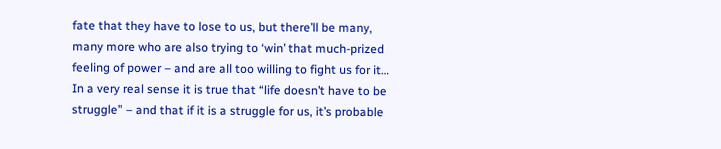fate that they have to lose to us, but there’ll be many, many more who are also trying to ‘win’ that much-prized feeling of power – and are all too willing to fight us for it… In a very real sense it is true that “life doesn’t have to be struggle” – and that if it is a struggle for us, it’s probable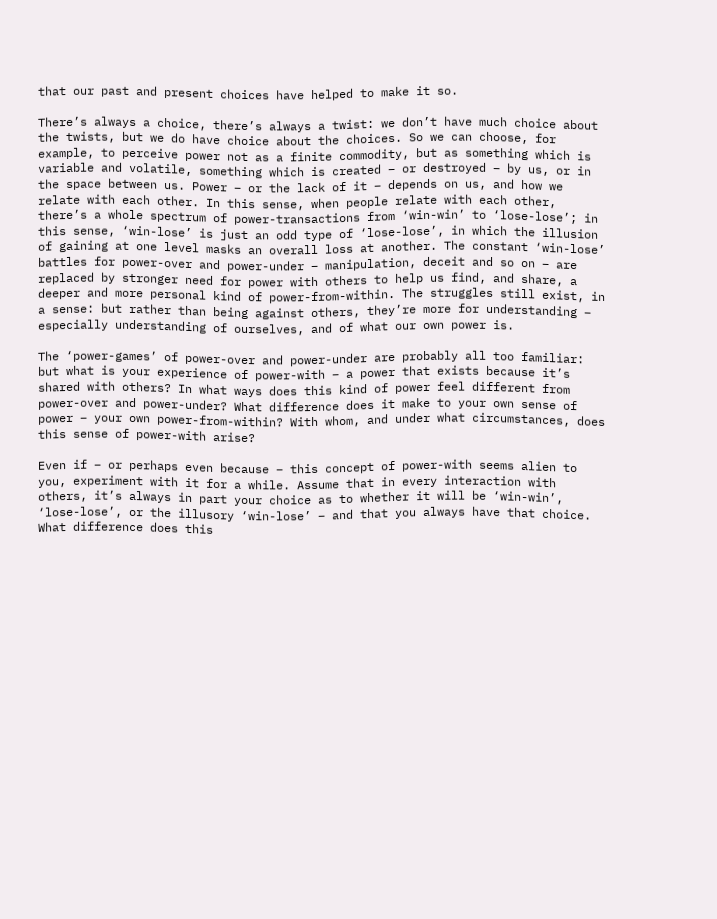that our past and present choices have helped to make it so.

There’s always a choice, there’s always a twist: we don’t have much choice about the twists, but we do have choice about the choices. So we can choose, for example, to perceive power not as a finite commodity, but as something which is variable and volatile, something which is created – or destroyed – by us, or in the space between us. Power – or the lack of it – depends on us, and how we relate with each other. In this sense, when people relate with each other, there’s a whole spectrum of power-transactions from ‘win-win’ to ‘lose-lose’; in this sense, ‘win-lose’ is just an odd type of ‘lose-lose’, in which the illusion of gaining at one level masks an overall loss at another. The constant ‘win-lose’ battles for power-over and power-under – manipulation, deceit and so on – are replaced by stronger need for power with others to help us find, and share, a deeper and more personal kind of power-from-within. The struggles still exist, in a sense: but rather than being against others, they’re more for understanding – especially understanding of ourselves, and of what our own power is.

The ‘power-games’ of power-over and power-under are probably all too familiar: but what is your experience of power-with – a power that exists because it’s shared with others? In what ways does this kind of power feel different from power-over and power-under? What difference does it make to your own sense of power – your own power-from-within? With whom, and under what circumstances, does this sense of power-with arise?

Even if – or perhaps even because – this concept of power-with seems alien to you, experiment with it for a while. Assume that in every interaction with others, it’s always in part your choice as to whether it will be ‘win-win’, ‘lose-lose’, or the illusory ‘win-lose’ – and that you always have that choice. What difference does this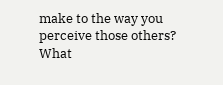make to the way you perceive those others? What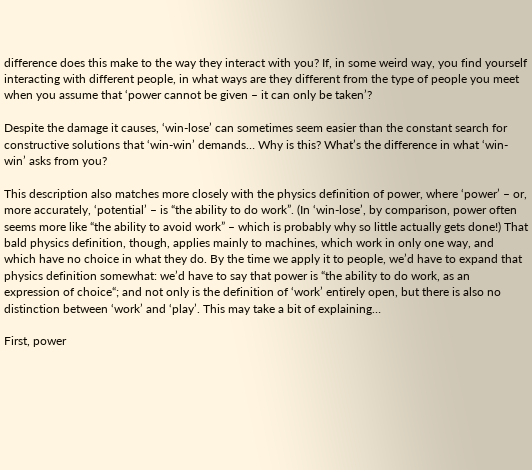difference does this make to the way they interact with you? If, in some weird way, you find yourself interacting with different people, in what ways are they different from the type of people you meet when you assume that ‘power cannot be given – it can only be taken’?

Despite the damage it causes, ‘win-lose’ can sometimes seem easier than the constant search for constructive solutions that ‘win-win’ demands… Why is this? What’s the difference in what ‘win-win’ asks from you?

This description also matches more closely with the physics definition of power, where ‘power’ – or, more accurately, ‘potential’ – is “the ability to do work”. (In ‘win-lose’, by comparison, power often seems more like “the ability to avoid work” – which is probably why so little actually gets done!) That bald physics definition, though, applies mainly to machines, which work in only one way, and which have no choice in what they do. By the time we apply it to people, we’d have to expand that physics definition somewhat: we’d have to say that power is “the ability to do work, as an expression of choice“; and not only is the definition of ‘work’ entirely open, but there is also no distinction between ‘work’ and ‘play’. This may take a bit of explaining…

First, power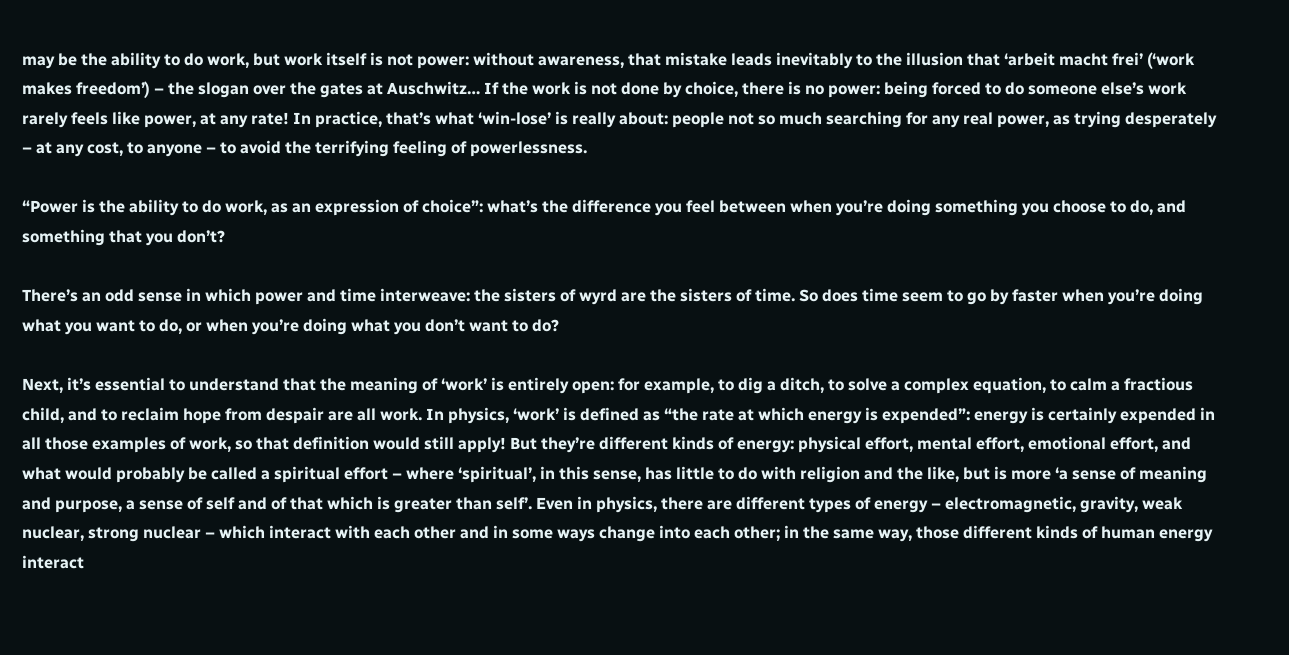may be the ability to do work, but work itself is not power: without awareness, that mistake leads inevitably to the illusion that ‘arbeit macht frei’ (‘work makes freedom’) – the slogan over the gates at Auschwitz… If the work is not done by choice, there is no power: being forced to do someone else’s work rarely feels like power, at any rate! In practice, that’s what ‘win-lose’ is really about: people not so much searching for any real power, as trying desperately – at any cost, to anyone – to avoid the terrifying feeling of powerlessness.

“Power is the ability to do work, as an expression of choice”: what’s the difference you feel between when you’re doing something you choose to do, and something that you don’t?

There’s an odd sense in which power and time interweave: the sisters of wyrd are the sisters of time. So does time seem to go by faster when you’re doing what you want to do, or when you’re doing what you don’t want to do?

Next, it’s essential to understand that the meaning of ‘work’ is entirely open: for example, to dig a ditch, to solve a complex equation, to calm a fractious child, and to reclaim hope from despair are all work. In physics, ‘work’ is defined as “the rate at which energy is expended”: energy is certainly expended in all those examples of work, so that definition would still apply! But they’re different kinds of energy: physical effort, mental effort, emotional effort, and what would probably be called a spiritual effort – where ‘spiritual’, in this sense, has little to do with religion and the like, but is more ‘a sense of meaning and purpose, a sense of self and of that which is greater than self’. Even in physics, there are different types of energy – electromagnetic, gravity, weak nuclear, strong nuclear – which interact with each other and in some ways change into each other; in the same way, those different kinds of human energy interact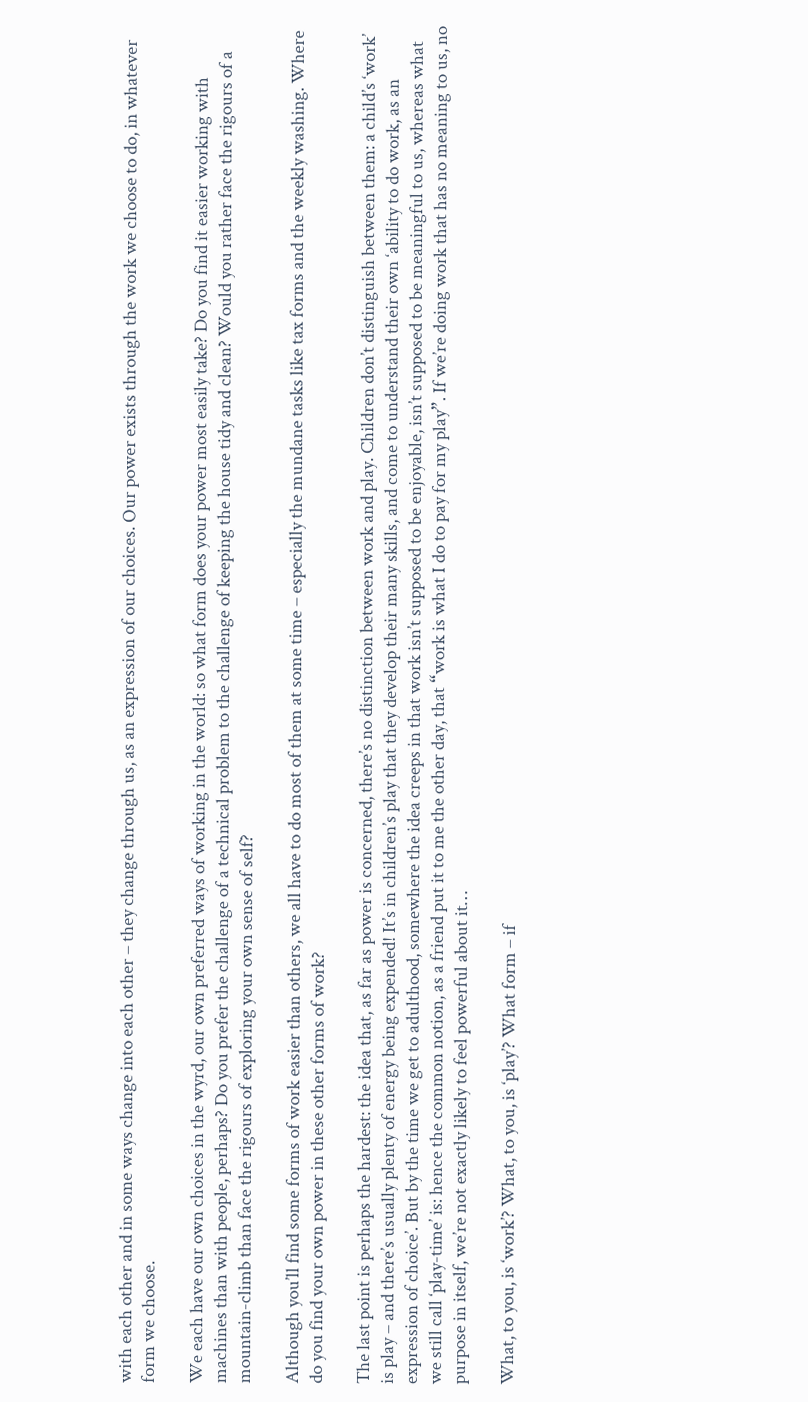with each other and in some ways change into each other – they change through us, as an expression of our choices. Our power exists through the work we choose to do, in whatever form we choose.

We each have our own choices in the wyrd, our own preferred ways of working in the world: so what form does your power most easily take? Do you find it easier working with machines than with people, perhaps? Do you prefer the challenge of a technical problem to the challenge of keeping the house tidy and clean? Would you rather face the rigours of a mountain-climb than face the rigours of exploring your own sense of self?

Although you’ll find some forms of work easier than others, we all have to do most of them at some time – especially the mundane tasks like tax forms and the weekly washing. Where do you find your own power in these other forms of work?

The last point is perhaps the hardest: the idea that, as far as power is concerned, there’s no distinction between work and play. Children don’t distinguish between them: a child’s ‘work’ is play – and there’s usually plenty of energy being expended! It’s in children’s play that they develop their many skills, and come to understand their own ‘ability to do work, as an expression of choice’. But by the time we get to adulthood, somewhere the idea creeps in that work isn’t supposed to be enjoyable, isn’t supposed to be meaningful to us, whereas what we still call ‘play-time’ is: hence the common notion, as a friend put it to me the other day, that “work is what I do to pay for my play”. If we’re doing work that has no meaning to us, no purpose in itself, we’re not exactly likely to feel powerful about it…

What, to you, is ‘work’? What, to you, is ‘play’? What form – if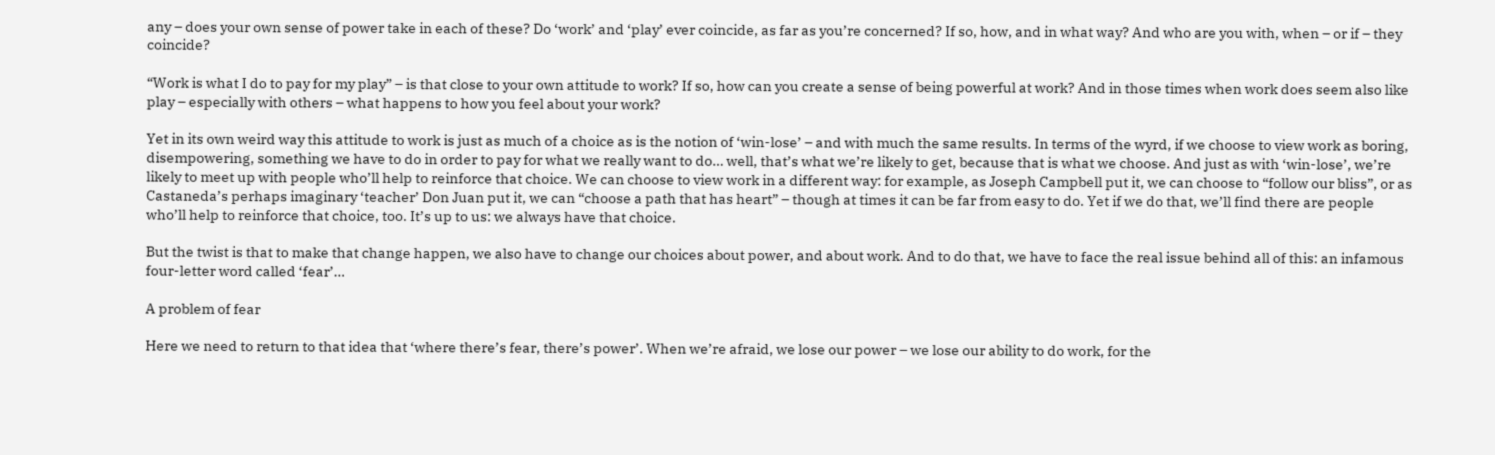any – does your own sense of power take in each of these? Do ‘work’ and ‘play’ ever coincide, as far as you’re concerned? If so, how, and in what way? And who are you with, when – or if – they coincide?

“Work is what I do to pay for my play” – is that close to your own attitude to work? If so, how can you create a sense of being powerful at work? And in those times when work does seem also like play – especially with others – what happens to how you feel about your work?

Yet in its own weird way this attitude to work is just as much of a choice as is the notion of ‘win-lose’ – and with much the same results. In terms of the wyrd, if we choose to view work as boring, disempowering, something we have to do in order to pay for what we really want to do… well, that’s what we’re likely to get, because that is what we choose. And just as with ‘win-lose’, we’re likely to meet up with people who’ll help to reinforce that choice. We can choose to view work in a different way: for example, as Joseph Campbell put it, we can choose to “follow our bliss”, or as Castaneda’s perhaps imaginary ‘teacher’ Don Juan put it, we can “choose a path that has heart” – though at times it can be far from easy to do. Yet if we do that, we’ll find there are people who’ll help to reinforce that choice, too. It’s up to us: we always have that choice.

But the twist is that to make that change happen, we also have to change our choices about power, and about work. And to do that, we have to face the real issue behind all of this: an infamous four-letter word called ‘fear’…

A problem of fear

Here we need to return to that idea that ‘where there’s fear, there’s power’. When we’re afraid, we lose our power – we lose our ability to do work, for the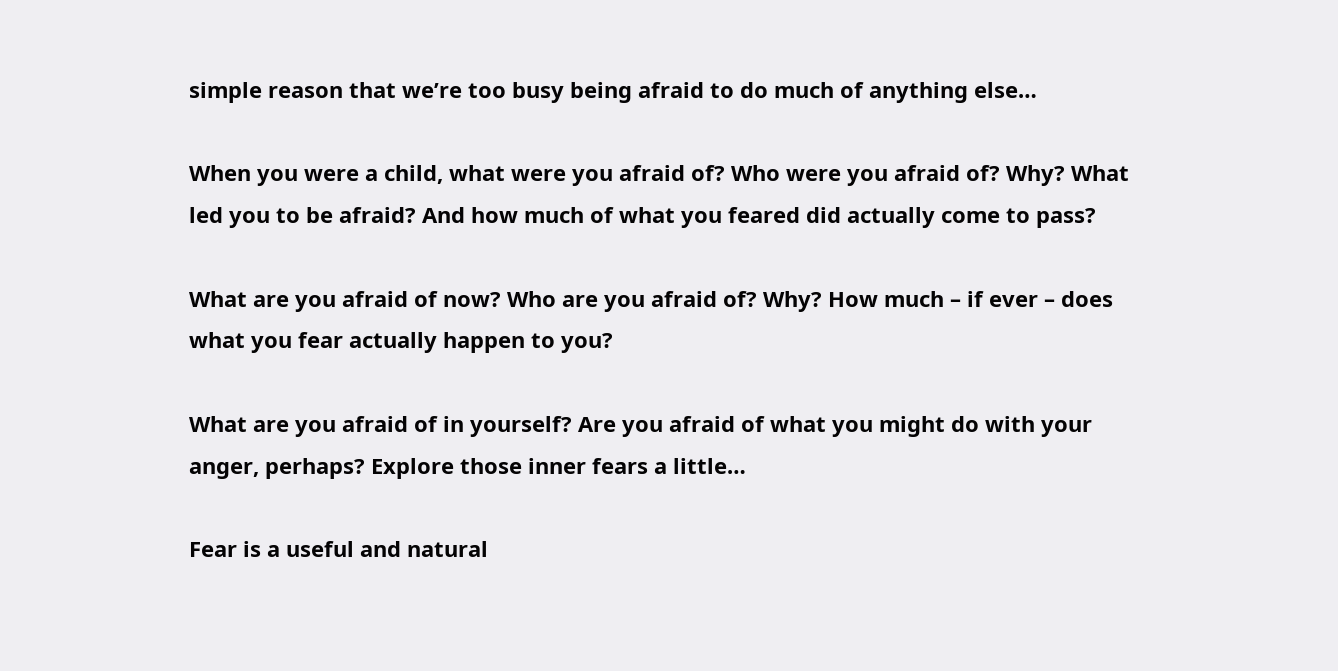simple reason that we’re too busy being afraid to do much of anything else…

When you were a child, what were you afraid of? Who were you afraid of? Why? What led you to be afraid? And how much of what you feared did actually come to pass?

What are you afraid of now? Who are you afraid of? Why? How much – if ever – does what you fear actually happen to you?

What are you afraid of in yourself? Are you afraid of what you might do with your anger, perhaps? Explore those inner fears a little…

Fear is a useful and natural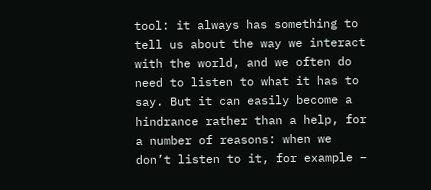tool: it always has something to tell us about the way we interact with the world, and we often do need to listen to what it has to say. But it can easily become a hindrance rather than a help, for a number of reasons: when we don’t listen to it, for example –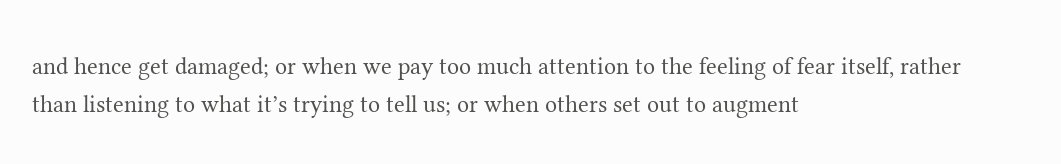and hence get damaged; or when we pay too much attention to the feeling of fear itself, rather than listening to what it’s trying to tell us; or when others set out to augment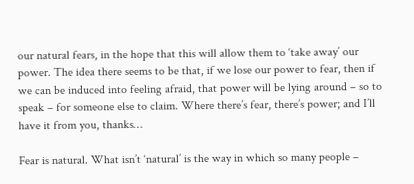our natural fears, in the hope that this will allow them to ‘take away’ our power. The idea there seems to be that, if we lose our power to fear, then if we can be induced into feeling afraid, that power will be lying around – so to speak – for someone else to claim. Where there’s fear, there’s power; and I’ll have it from you, thanks…

Fear is natural. What isn’t ‘natural’ is the way in which so many people –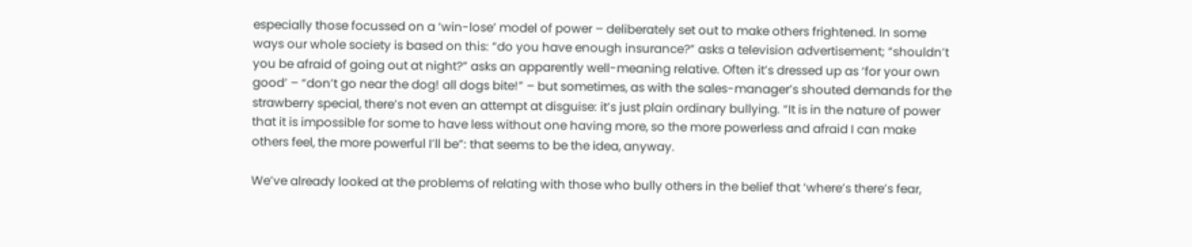especially those focussed on a ‘win-lose’ model of power – deliberately set out to make others frightened. In some ways our whole society is based on this: “do you have enough insurance?” asks a television advertisement; “shouldn’t you be afraid of going out at night?” asks an apparently well-meaning relative. Often it’s dressed up as ‘for your own good’ – “don’t go near the dog! all dogs bite!” – but sometimes, as with the sales-manager’s shouted demands for the strawberry special, there’s not even an attempt at disguise: it’s just plain ordinary bullying. “It is in the nature of power that it is impossible for some to have less without one having more, so the more powerless and afraid I can make others feel, the more powerful I’ll be”: that seems to be the idea, anyway.

We’ve already looked at the problems of relating with those who bully others in the belief that ‘where’s there’s fear,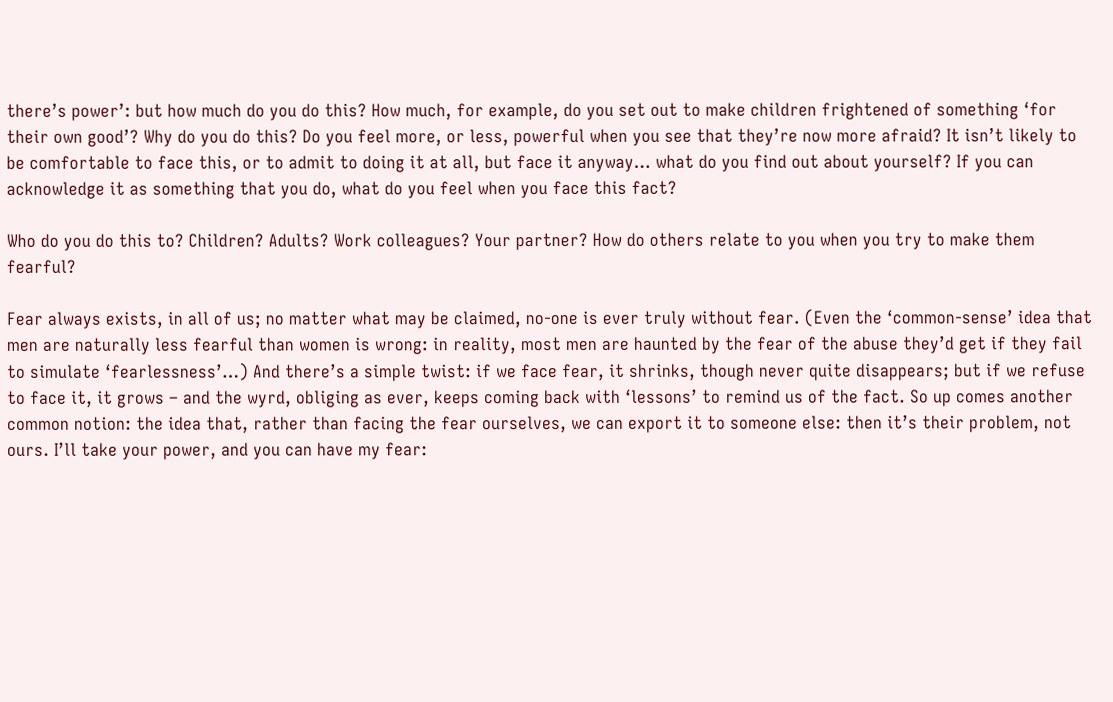there’s power’: but how much do you do this? How much, for example, do you set out to make children frightened of something ‘for their own good’? Why do you do this? Do you feel more, or less, powerful when you see that they’re now more afraid? It isn’t likely to be comfortable to face this, or to admit to doing it at all, but face it anyway… what do you find out about yourself? If you can acknowledge it as something that you do, what do you feel when you face this fact?

Who do you do this to? Children? Adults? Work colleagues? Your partner? How do others relate to you when you try to make them fearful?

Fear always exists, in all of us; no matter what may be claimed, no-one is ever truly without fear. (Even the ‘common-sense’ idea that men are naturally less fearful than women is wrong: in reality, most men are haunted by the fear of the abuse they’d get if they fail to simulate ‘fearlessness’…) And there’s a simple twist: if we face fear, it shrinks, though never quite disappears; but if we refuse to face it, it grows – and the wyrd, obliging as ever, keeps coming back with ‘lessons’ to remind us of the fact. So up comes another common notion: the idea that, rather than facing the fear ourselves, we can export it to someone else: then it’s their problem, not ours. I’ll take your power, and you can have my fear: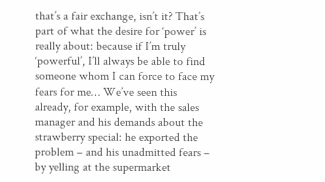that’s a fair exchange, isn’t it? That’s part of what the desire for ‘power’ is really about: because if I’m truly ‘powerful’, I’ll always be able to find someone whom I can force to face my fears for me… We’ve seen this already, for example, with the sales manager and his demands about the strawberry special: he exported the problem – and his unadmitted fears – by yelling at the supermarket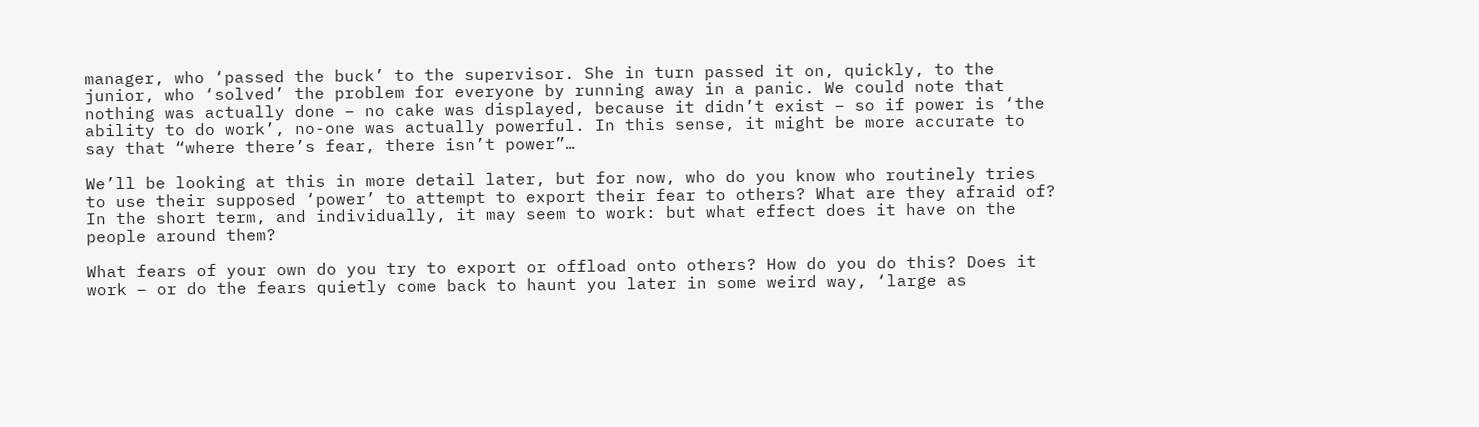manager, who ‘passed the buck’ to the supervisor. She in turn passed it on, quickly, to the junior, who ‘solved’ the problem for everyone by running away in a panic. We could note that nothing was actually done – no cake was displayed, because it didn’t exist – so if power is ‘the ability to do work’, no-one was actually powerful. In this sense, it might be more accurate to say that “where there’s fear, there isn’t power”…

We’ll be looking at this in more detail later, but for now, who do you know who routinely tries to use their supposed ‘power’ to attempt to export their fear to others? What are they afraid of? In the short term, and individually, it may seem to work: but what effect does it have on the people around them?

What fears of your own do you try to export or offload onto others? How do you do this? Does it work – or do the fears quietly come back to haunt you later in some weird way, ‘large as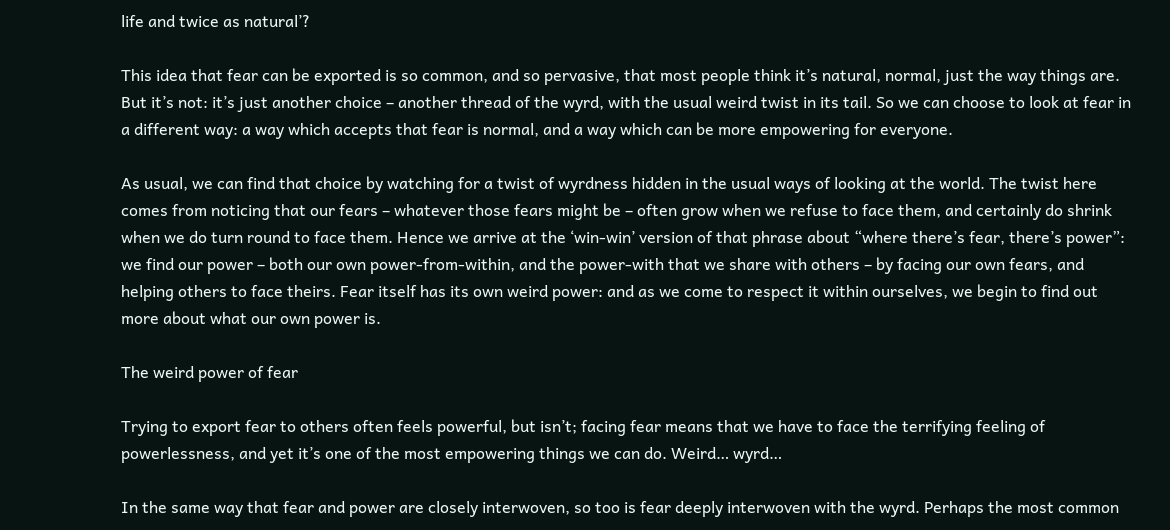life and twice as natural’?

This idea that fear can be exported is so common, and so pervasive, that most people think it’s natural, normal, just the way things are. But it’s not: it’s just another choice – another thread of the wyrd, with the usual weird twist in its tail. So we can choose to look at fear in a different way: a way which accepts that fear is normal, and a way which can be more empowering for everyone.

As usual, we can find that choice by watching for a twist of wyrdness hidden in the usual ways of looking at the world. The twist here comes from noticing that our fears – whatever those fears might be – often grow when we refuse to face them, and certainly do shrink when we do turn round to face them. Hence we arrive at the ‘win-win’ version of that phrase about “where there’s fear, there’s power”: we find our power – both our own power-from-within, and the power-with that we share with others – by facing our own fears, and helping others to face theirs. Fear itself has its own weird power: and as we come to respect it within ourselves, we begin to find out more about what our own power is.

The weird power of fear

Trying to export fear to others often feels powerful, but isn’t; facing fear means that we have to face the terrifying feeling of powerlessness, and yet it’s one of the most empowering things we can do. Weird… wyrd…

In the same way that fear and power are closely interwoven, so too is fear deeply interwoven with the wyrd. Perhaps the most common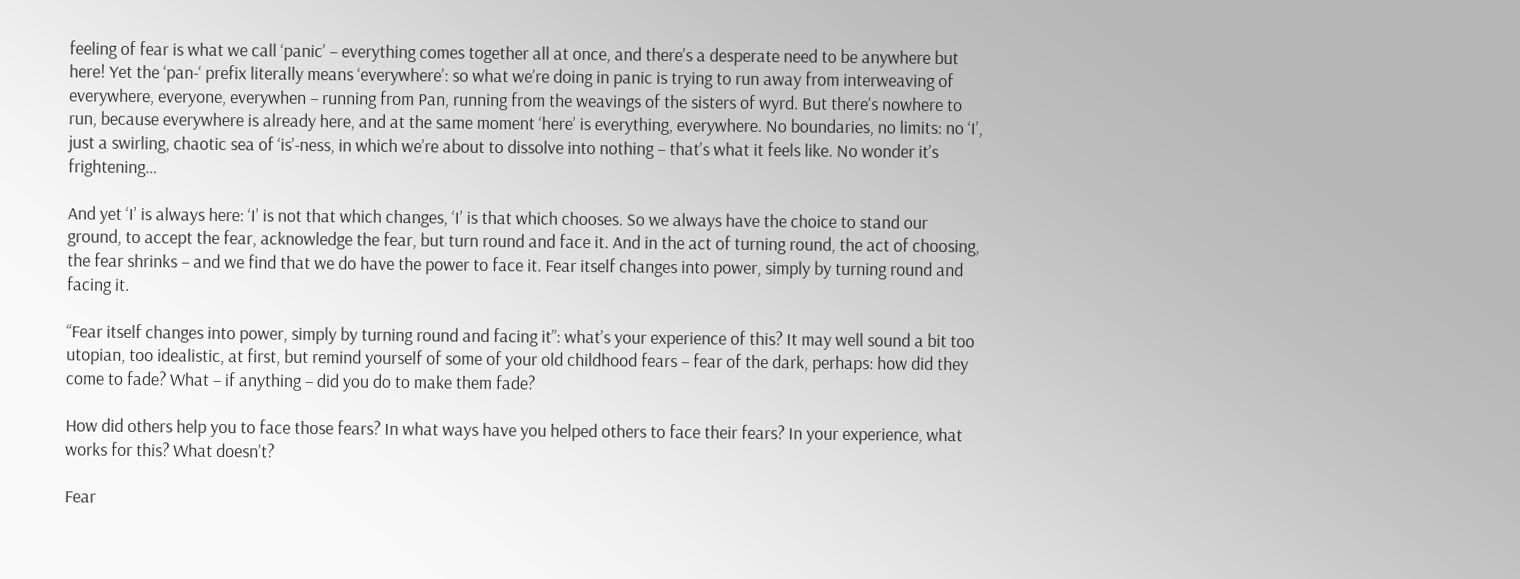feeling of fear is what we call ‘panic’ – everything comes together all at once, and there’s a desperate need to be anywhere but here! Yet the ‘pan-‘ prefix literally means ‘everywhere’: so what we’re doing in panic is trying to run away from interweaving of everywhere, everyone, everywhen – running from Pan, running from the weavings of the sisters of wyrd. But there’s nowhere to run, because everywhere is already here, and at the same moment ‘here’ is everything, everywhere. No boundaries, no limits: no ‘I’, just a swirling, chaotic sea of ‘is’-ness, in which we’re about to dissolve into nothing – that’s what it feels like. No wonder it’s frightening…

And yet ‘I’ is always here: ‘I’ is not that which changes, ‘I’ is that which chooses. So we always have the choice to stand our ground, to accept the fear, acknowledge the fear, but turn round and face it. And in the act of turning round, the act of choosing, the fear shrinks – and we find that we do have the power to face it. Fear itself changes into power, simply by turning round and facing it.

“Fear itself changes into power, simply by turning round and facing it”: what’s your experience of this? It may well sound a bit too utopian, too idealistic, at first, but remind yourself of some of your old childhood fears – fear of the dark, perhaps: how did they come to fade? What – if anything – did you do to make them fade?

How did others help you to face those fears? In what ways have you helped others to face their fears? In your experience, what works for this? What doesn’t?

Fear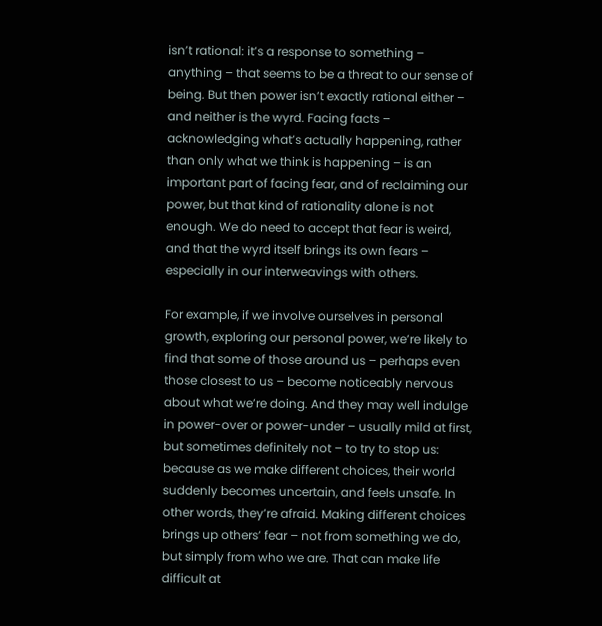isn’t rational: it’s a response to something – anything – that seems to be a threat to our sense of being. But then power isn’t exactly rational either – and neither is the wyrd. Facing facts – acknowledging what’s actually happening, rather than only what we think is happening – is an important part of facing fear, and of reclaiming our power, but that kind of rationality alone is not enough. We do need to accept that fear is weird, and that the wyrd itself brings its own fears – especially in our interweavings with others.

For example, if we involve ourselves in personal growth, exploring our personal power, we’re likely to find that some of those around us – perhaps even those closest to us – become noticeably nervous about what we’re doing. And they may well indulge in power-over or power-under – usually mild at first, but sometimes definitely not – to try to stop us: because as we make different choices, their world suddenly becomes uncertain, and feels unsafe. In other words, they’re afraid. Making different choices brings up others’ fear – not from something we do, but simply from who we are. That can make life difficult at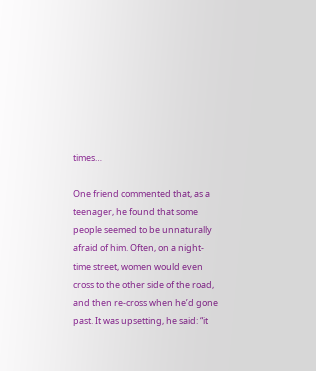times…

One friend commented that, as a teenager, he found that some people seemed to be unnaturally afraid of him. Often, on a night-time street, women would even cross to the other side of the road, and then re-cross when he’d gone past. It was upsetting, he said: “it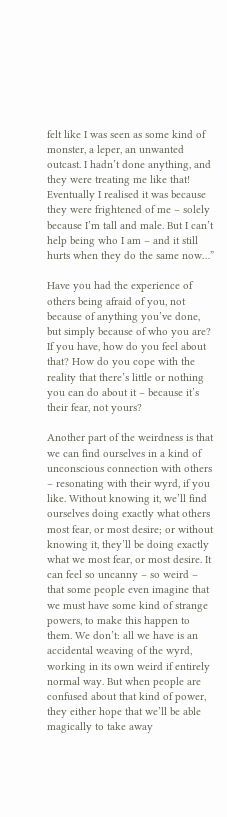felt like I was seen as some kind of monster, a leper, an unwanted outcast. I hadn’t done anything, and they were treating me like that! Eventually I realised it was because they were frightened of me – solely because I’m tall and male. But I can’t help being who I am – and it still hurts when they do the same now…”

Have you had the experience of others being afraid of you, not because of anything you’ve done, but simply because of who you are? If you have, how do you feel about that? How do you cope with the reality that there’s little or nothing you can do about it – because it’s their fear, not yours?

Another part of the weirdness is that we can find ourselves in a kind of unconscious connection with others – resonating with their wyrd, if you like. Without knowing it, we’ll find ourselves doing exactly what others most fear, or most desire; or without knowing it, they’ll be doing exactly what we most fear, or most desire. It can feel so uncanny – so weird – that some people even imagine that we must have some kind of strange powers, to make this happen to them. We don’t: all we have is an accidental weaving of the wyrd, working in its own weird if entirely normal way. But when people are confused about that kind of power, they either hope that we’ll be able magically to take away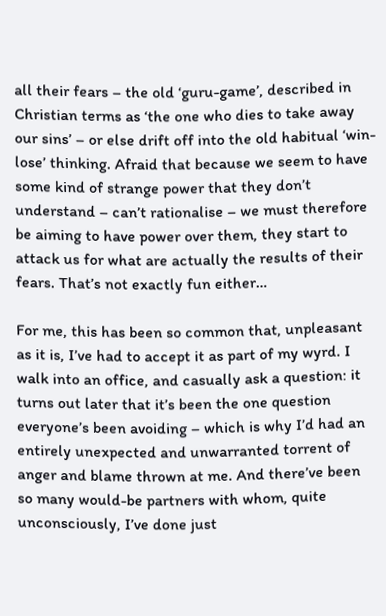all their fears – the old ‘guru-game’, described in Christian terms as ‘the one who dies to take away our sins’ – or else drift off into the old habitual ‘win-lose’ thinking. Afraid that because we seem to have some kind of strange power that they don’t understand – can’t rationalise – we must therefore be aiming to have power over them, they start to attack us for what are actually the results of their fears. That’s not exactly fun either…

For me, this has been so common that, unpleasant as it is, I’ve had to accept it as part of my wyrd. I walk into an office, and casually ask a question: it turns out later that it’s been the one question everyone’s been avoiding – which is why I’d had an entirely unexpected and unwarranted torrent of anger and blame thrown at me. And there’ve been so many would-be partners with whom, quite unconsciously, I’ve done just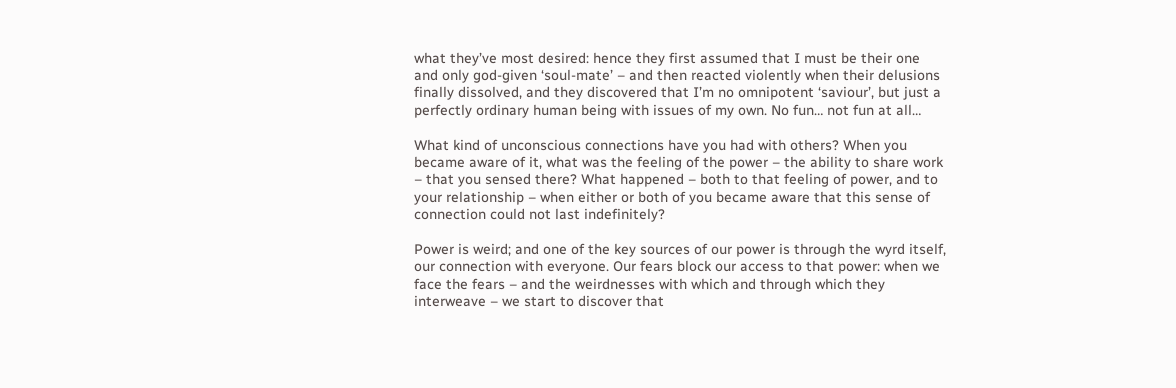what they’ve most desired: hence they first assumed that I must be their one and only god-given ‘soul-mate’ – and then reacted violently when their delusions finally dissolved, and they discovered that I’m no omnipotent ‘saviour’, but just a perfectly ordinary human being with issues of my own. No fun… not fun at all…

What kind of unconscious connections have you had with others? When you became aware of it, what was the feeling of the power – the ability to share work – that you sensed there? What happened – both to that feeling of power, and to your relationship – when either or both of you became aware that this sense of connection could not last indefinitely?

Power is weird; and one of the key sources of our power is through the wyrd itself, our connection with everyone. Our fears block our access to that power: when we face the fears – and the weirdnesses with which and through which they interweave – we start to discover that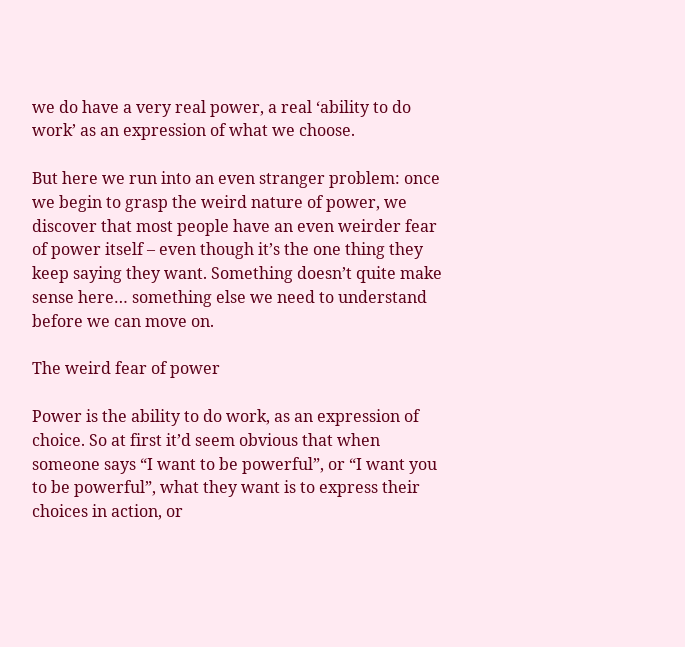we do have a very real power, a real ‘ability to do work’ as an expression of what we choose.

But here we run into an even stranger problem: once we begin to grasp the weird nature of power, we discover that most people have an even weirder fear of power itself – even though it’s the one thing they keep saying they want. Something doesn’t quite make sense here… something else we need to understand before we can move on.

The weird fear of power

Power is the ability to do work, as an expression of choice. So at first it’d seem obvious that when someone says “I want to be powerful”, or “I want you to be powerful”, what they want is to express their choices in action, or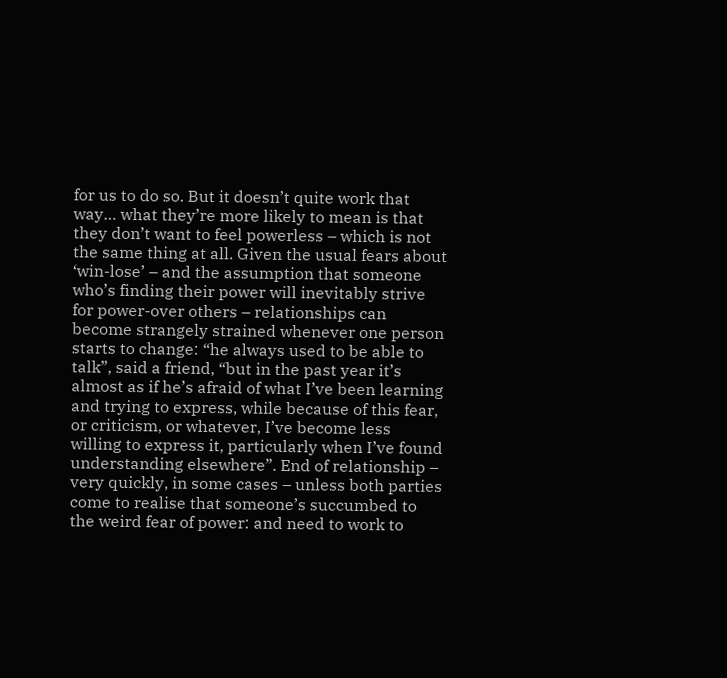for us to do so. But it doesn’t quite work that way… what they’re more likely to mean is that they don’t want to feel powerless – which is not the same thing at all. Given the usual fears about ‘win-lose’ – and the assumption that someone who’s finding their power will inevitably strive for power-over others – relationships can become strangely strained whenever one person starts to change: “he always used to be able to talk”, said a friend, “but in the past year it’s almost as if he’s afraid of what I’ve been learning and trying to express, while because of this fear, or criticism, or whatever, I’ve become less willing to express it, particularly when I’ve found understanding elsewhere”. End of relationship – very quickly, in some cases – unless both parties come to realise that someone’s succumbed to the weird fear of power: and need to work to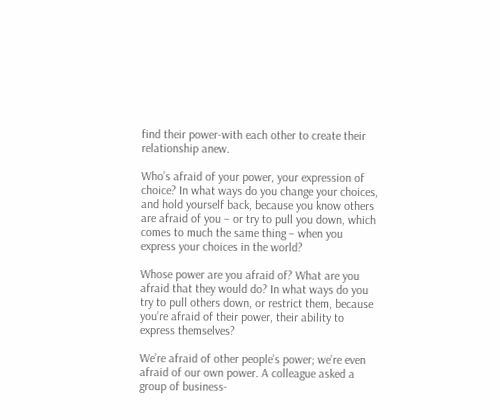find their power-with each other to create their relationship anew.

Who’s afraid of your power, your expression of choice? In what ways do you change your choices, and hold yourself back, because you know others are afraid of you – or try to pull you down, which comes to much the same thing – when you express your choices in the world?

Whose power are you afraid of? What are you afraid that they would do? In what ways do you try to pull others down, or restrict them, because you’re afraid of their power, their ability to express themselves?

We’re afraid of other people’s power; we’re even afraid of our own power. A colleague asked a group of business-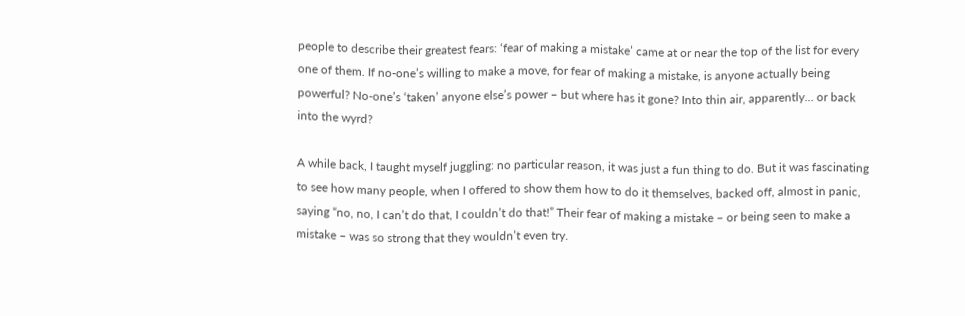people to describe their greatest fears: ‘fear of making a mistake’ came at or near the top of the list for every one of them. If no-one’s willing to make a move, for fear of making a mistake, is anyone actually being powerful? No-one’s ‘taken’ anyone else’s power – but where has it gone? Into thin air, apparently… or back into the wyrd?

A while back, I taught myself juggling: no particular reason, it was just a fun thing to do. But it was fascinating to see how many people, when I offered to show them how to do it themselves, backed off, almost in panic, saying “no, no, I can’t do that, I couldn’t do that!” Their fear of making a mistake – or being seen to make a mistake – was so strong that they wouldn’t even try.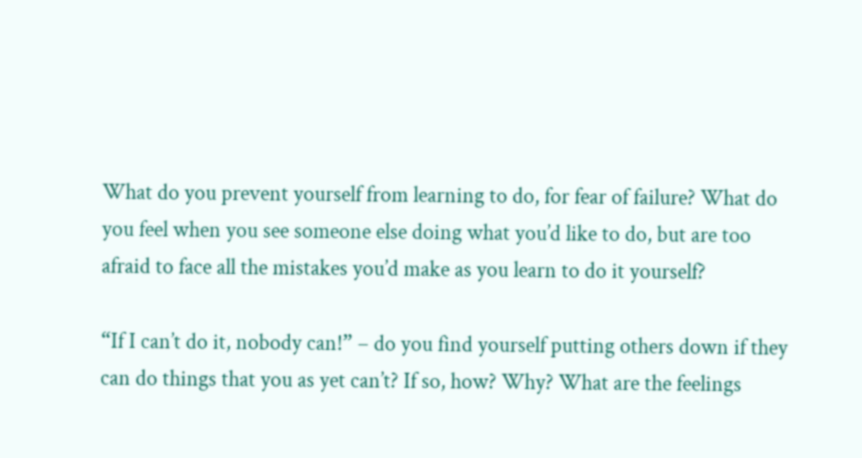What do you prevent yourself from learning to do, for fear of failure? What do you feel when you see someone else doing what you’d like to do, but are too afraid to face all the mistakes you’d make as you learn to do it yourself?

“If I can’t do it, nobody can!” – do you find yourself putting others down if they can do things that you as yet can’t? If so, how? Why? What are the feelings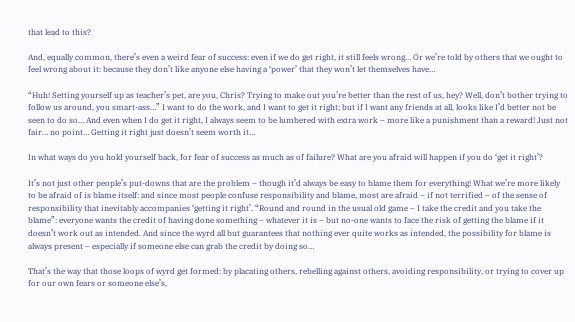that lead to this?

And, equally common, there’s even a weird fear of success: even if we do get right, it still feels wrong… Or we’re told by others that we ought to feel wrong about it: because they don’t like anyone else having a ‘power’ that they won’t let themselves have…

“Huh! Setting yourself up as teacher’s pet, are you, Chris? Trying to make out you’re better than the rest of us, hey? Well, don’t bother trying to follow us around, you smart-ass…” I want to do the work, and I want to get it right; but if I want any friends at all, looks like I’d better not be seen to do so… And even when I do get it right, I always seem to be lumbered with extra work – more like a punishment than a reward! Just not fair… no point… Getting it right just doesn’t seem worth it…

In what ways do you hold yourself back, for fear of success as much as of failure? What are you afraid will happen if you do ‘get it right’?

It’s not just other people’s put-downs that are the problem – though it’d always be easy to blame them for everything! What we’re more likely to be afraid of is blame itself: and since most people confuse responsibility and blame, most are afraid – if not terrified – of the sense of responsibility that inevitably accompanies ‘getting it right’. “Round and round in the usual old game – I take the credit and you take the blame”: everyone wants the credit of having done something – whatever it is – but no-one wants to face the risk of getting the blame if it doesn’t work out as intended. And since the wyrd all but guarantees that nothing ever quite works as intended, the possibility for blame is always present – especially if someone else can grab the credit by doing so…

That’s the way that those loops of wyrd get formed: by placating others, rebelling against others, avoiding responsibility, or trying to cover up for our own fears or someone else’s,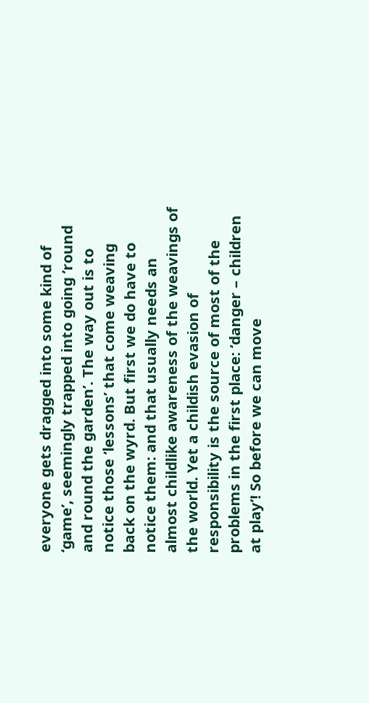everyone gets dragged into some kind of ‘game’, seemingly trapped into going ’round and round the garden’. The way out is to notice those ‘lessons’ that come weaving back on the wyrd. But first we do have to notice them: and that usually needs an almost childlike awareness of the weavings of the world. Yet a childish evasion of responsibility is the source of most of the problems in the first place: ‘danger – children at play’! So before we can move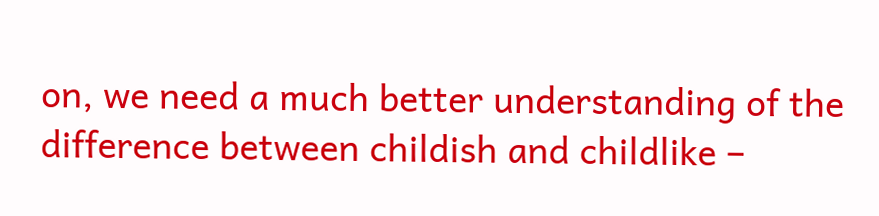on, we need a much better understanding of the difference between childish and childlike –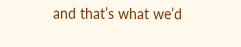and that’s what we’d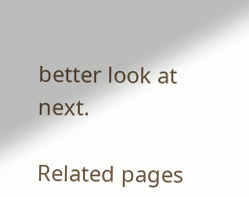better look at next.

Related pages